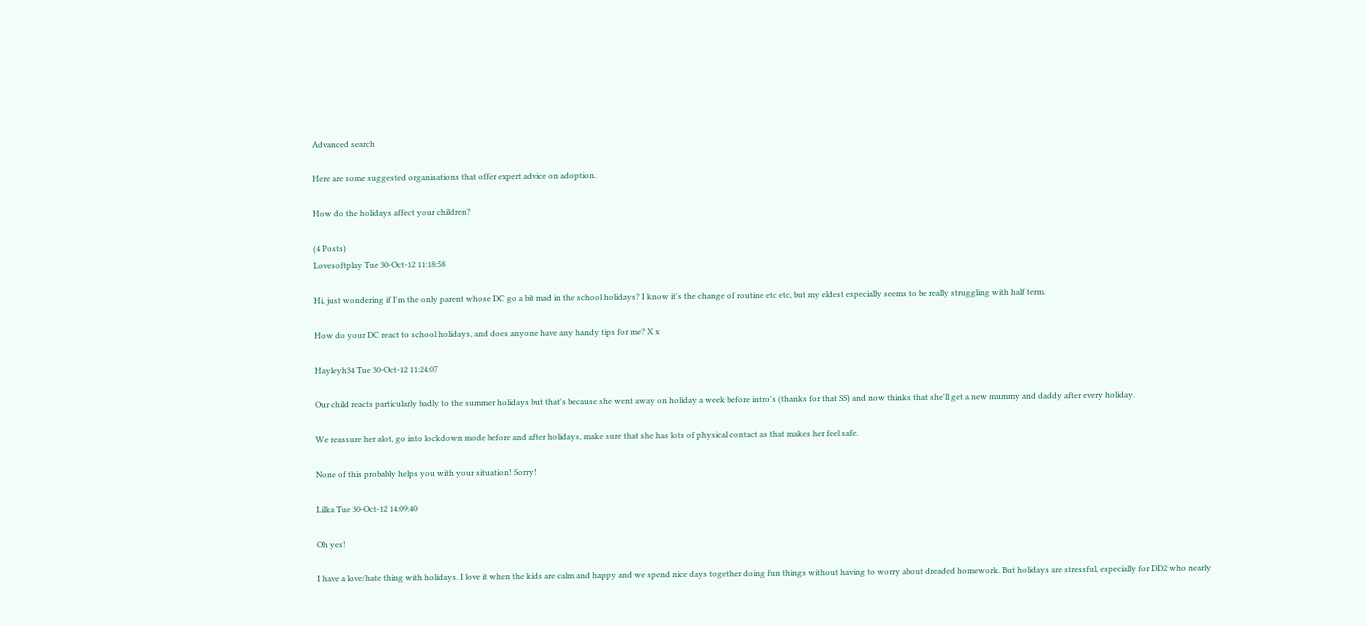Advanced search

Here are some suggested organisations that offer expert advice on adoption.

How do the holidays affect your children?

(4 Posts)
Lovesoftplay Tue 30-Oct-12 11:18:58

Hi, just wondering if I'm the only parent whose DC go a bit mad in the school holidays? I know it's the change of routine etc etc, but my eldest especially seems to be really struggling with half term.

How do your DC react to school holidays, and does anyone have any handy tips for me? X x

Hayleyh34 Tue 30-Oct-12 11:24:07

Our child reacts particularly badly to the summer holidays but that's because she went away on holiday a week before intro's (thanks for that SS) and now thinks that she'll get a new mummy and daddy after every holiday.

We reassure her alot, go into lockdown mode before and after holidays, make sure that she has lots of physical contact as that makes her feel safe.

None of this probably helps you with your situation! Sorry!

Lilka Tue 30-Oct-12 14:09:40

Oh yes!

I have a love/hate thing with holidays. I love it when the kids are calm and happy and we spend nice days together doing fun things without having to worry about dreaded homework. But holidays are stressful, especially for DD2 who nearly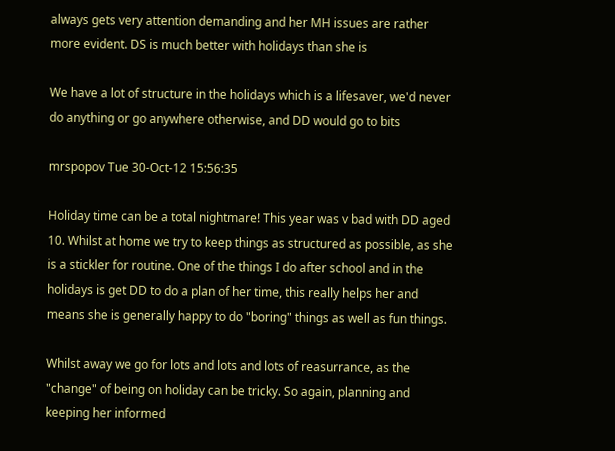always gets very attention demanding and her MH issues are rather more evident. DS is much better with holidays than she is

We have a lot of structure in the holidays which is a lifesaver, we'd never do anything or go anywhere otherwise, and DD would go to bits

mrspopov Tue 30-Oct-12 15:56:35

Holiday time can be a total nightmare! This year was v bad with DD aged 10. Whilst at home we try to keep things as structured as possible, as she is a stickler for routine. One of the things I do after school and in the holidays is get DD to do a plan of her time, this really helps her and means she is generally happy to do "boring" things as well as fun things.

Whilst away we go for lots and lots and lots of reasurrance, as the "change" of being on holiday can be tricky. So again, planning and keeping her informed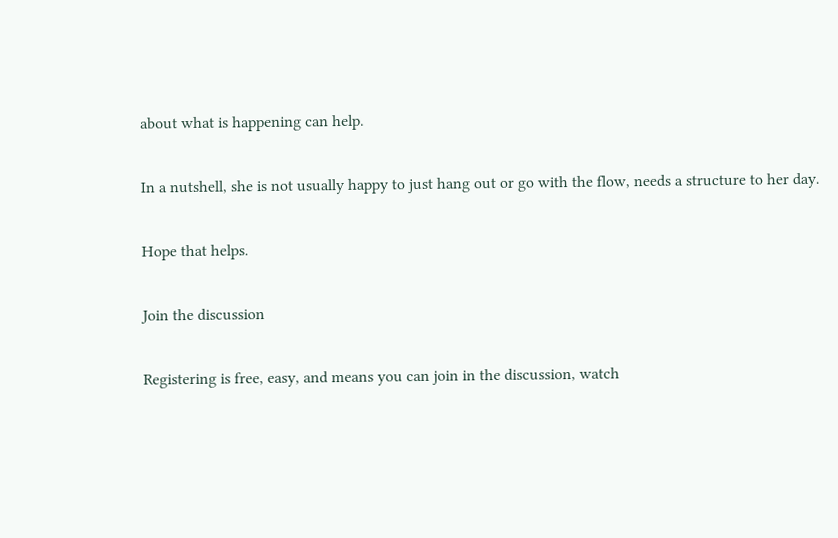about what is happening can help.

In a nutshell, she is not usually happy to just hang out or go with the flow, needs a structure to her day.

Hope that helps.

Join the discussion

Registering is free, easy, and means you can join in the discussion, watch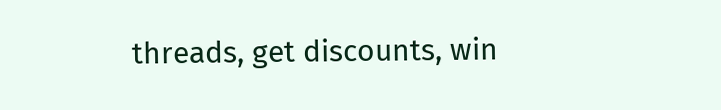threads, get discounts, win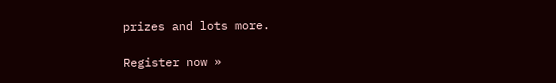prizes and lots more.

Register now »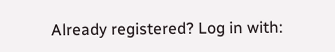Already registered? Log in with: